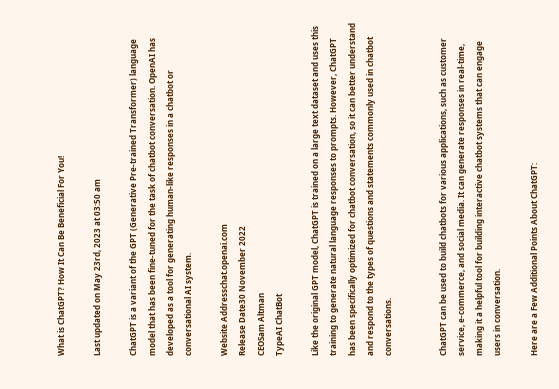What is ChatGPT? How It Can Be Beneficial For You!

Last updated on May 23rd, 2023 at 03:50 am

ChatGPT is a variant of the GPT (Generative Pre-trained Transformer) language model that has been fine-tuned for the task of chatbot conversation. OpenAI has developed as a tool for generating human-like responses in a chatbot or conversational AI system.

Website Addresschat.openai.com
Release Date30 November 2022
CEOSam Altman
TypeAI ChatBot

Like the original GPT model, ChatGPT is trained on a large text dataset and uses this training to generate natural language responses to prompts. However, ChatGPT has been specifically optimized for chatbot conversation, so it can better understand and respond to the types of questions and statements commonly used in chatbot conversations.


ChatGPT can be used to build chatbots for various applications, such as customer service, e-commerce, and social media. It can generate responses in real-time, making it a helpful tool for building interactive chatbot systems that can engage users in conversation.

Here are a Few Additional Points About ChatGPT: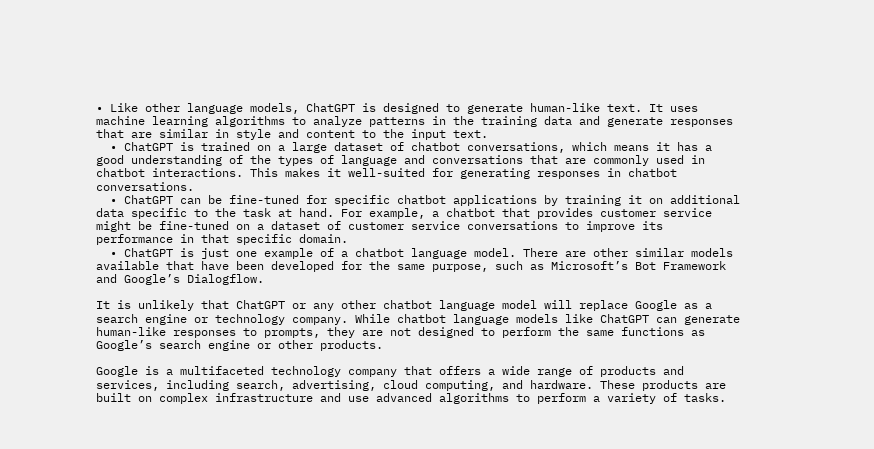• Like other language models, ChatGPT is designed to generate human-like text. It uses machine learning algorithms to analyze patterns in the training data and generate responses that are similar in style and content to the input text.
  • ChatGPT is trained on a large dataset of chatbot conversations, which means it has a good understanding of the types of language and conversations that are commonly used in chatbot interactions. This makes it well-suited for generating responses in chatbot conversations.
  • ChatGPT can be fine-tuned for specific chatbot applications by training it on additional data specific to the task at hand. For example, a chatbot that provides customer service might be fine-tuned on a dataset of customer service conversations to improve its performance in that specific domain.
  • ChatGPT is just one example of a chatbot language model. There are other similar models available that have been developed for the same purpose, such as Microsoft’s Bot Framework and Google’s Dialogflow.

It is unlikely that ChatGPT or any other chatbot language model will replace Google as a search engine or technology company. While chatbot language models like ChatGPT can generate human-like responses to prompts, they are not designed to perform the same functions as Google’s search engine or other products.

Google is a multifaceted technology company that offers a wide range of products and services, including search, advertising, cloud computing, and hardware. These products are built on complex infrastructure and use advanced algorithms to perform a variety of tasks.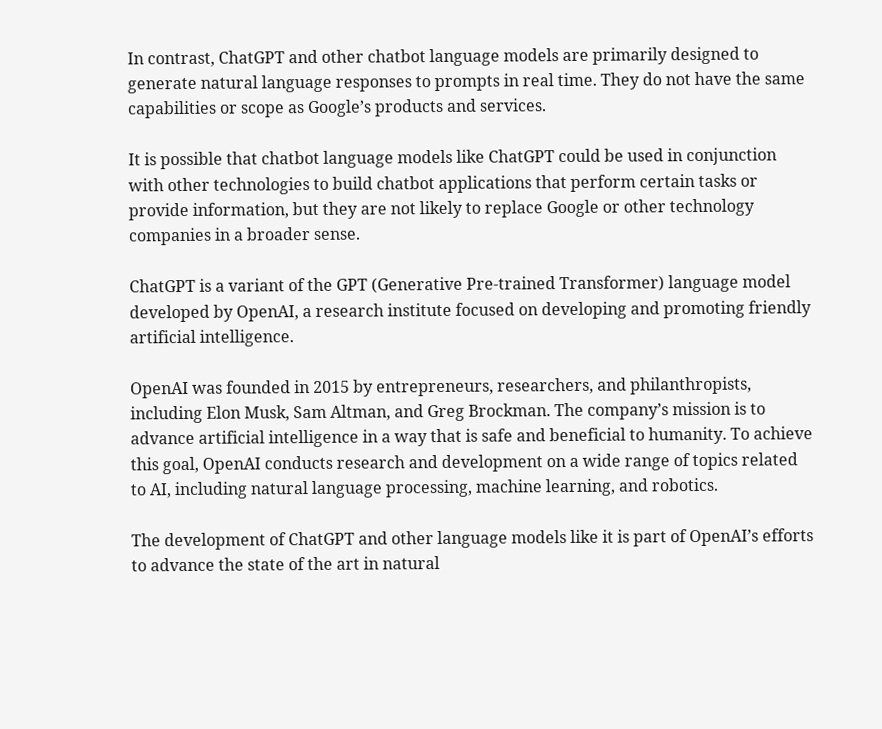In contrast, ChatGPT and other chatbot language models are primarily designed to generate natural language responses to prompts in real time. They do not have the same capabilities or scope as Google’s products and services.

It is possible that chatbot language models like ChatGPT could be used in conjunction with other technologies to build chatbot applications that perform certain tasks or provide information, but they are not likely to replace Google or other technology companies in a broader sense.

ChatGPT is a variant of the GPT (Generative Pre-trained Transformer) language model developed by OpenAI, a research institute focused on developing and promoting friendly artificial intelligence.

OpenAI was founded in 2015 by entrepreneurs, researchers, and philanthropists, including Elon Musk, Sam Altman, and Greg Brockman. The company’s mission is to advance artificial intelligence in a way that is safe and beneficial to humanity. To achieve this goal, OpenAI conducts research and development on a wide range of topics related to AI, including natural language processing, machine learning, and robotics.

The development of ChatGPT and other language models like it is part of OpenAI’s efforts to advance the state of the art in natural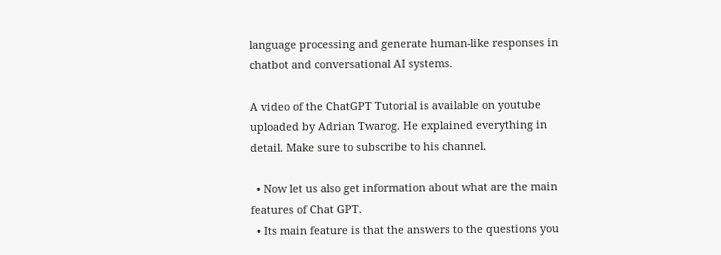language processing and generate human-like responses in chatbot and conversational AI systems.

A video of the ChatGPT Tutorial is available on youtube uploaded by Adrian Twarog. He explained everything in detail. Make sure to subscribe to his channel.

  • Now let us also get information about what are the main features of Chat GPT.
  • Its main feature is that the answers to the questions you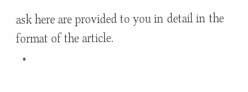ask here are provided to you in detail in the format of the article.
  •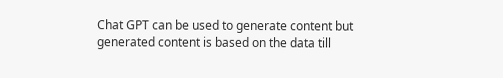Chat GPT can be used to generate content but generated content is based on the data till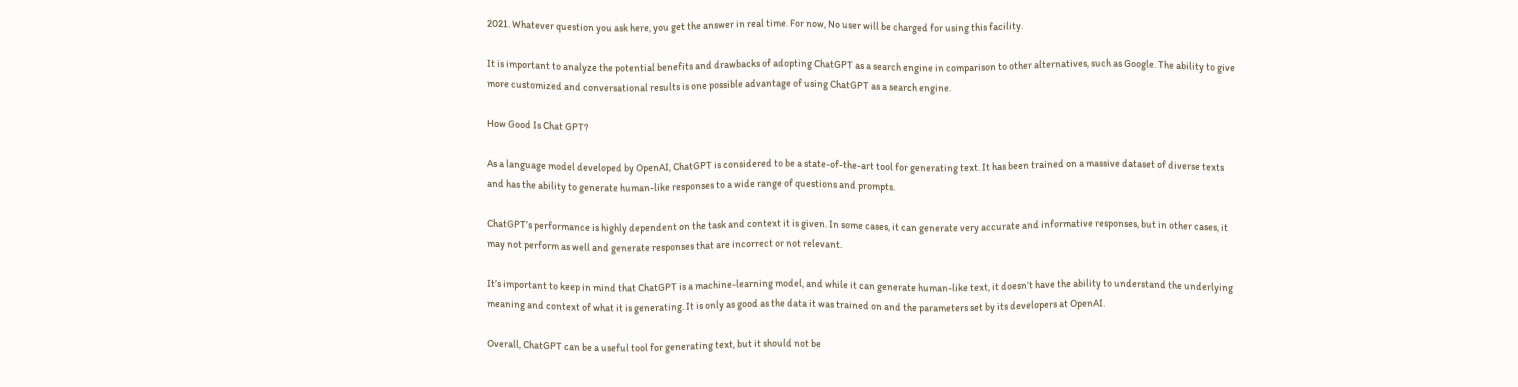2021. Whatever question you ask here, you get the answer in real time. For now, No user will be charged for using this facility.

It is important to analyze the potential benefits and drawbacks of adopting ChatGPT as a search engine in comparison to other alternatives, such as Google. The ability to give more customized and conversational results is one possible advantage of using ChatGPT as a search engine.

How Good Is Chat GPT?

As a language model developed by OpenAI, ChatGPT is considered to be a state-of-the-art tool for generating text. It has been trained on a massive dataset of diverse texts and has the ability to generate human-like responses to a wide range of questions and prompts.

ChatGPT’s performance is highly dependent on the task and context it is given. In some cases, it can generate very accurate and informative responses, but in other cases, it may not perform as well and generate responses that are incorrect or not relevant.

It’s important to keep in mind that ChatGPT is a machine-learning model, and while it can generate human-like text, it doesn’t have the ability to understand the underlying meaning and context of what it is generating. It is only as good as the data it was trained on and the parameters set by its developers at OpenAI.

Overall, ChatGPT can be a useful tool for generating text, but it should not be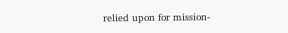relied upon for mission-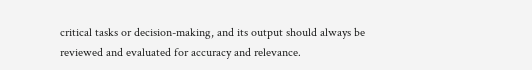critical tasks or decision-making, and its output should always be reviewed and evaluated for accuracy and relevance.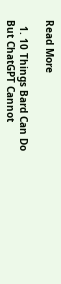Read More

  1. 10 Things Bard Can Do But ChatGPT Cannot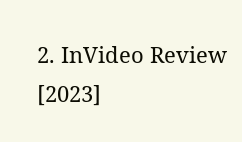2. InVideo Review [2023]